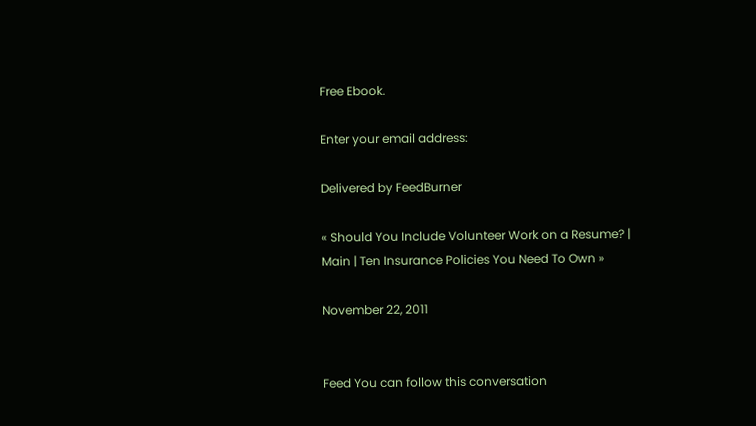Free Ebook.

Enter your email address:

Delivered by FeedBurner

« Should You Include Volunteer Work on a Resume? | Main | Ten Insurance Policies You Need To Own »

November 22, 2011


Feed You can follow this conversation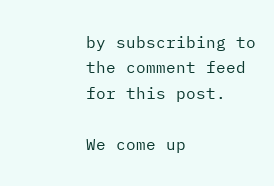by subscribing to the comment feed for this post.

We come up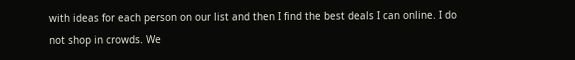with ideas for each person on our list and then I find the best deals I can online. I do not shop in crowds. We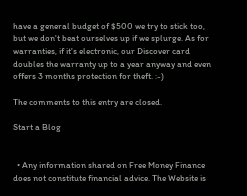have a general budget of $500 we try to stick too, but we don't beat ourselves up if we splurge. As for warranties, if it's electronic, our Discover card doubles the warranty up to a year anyway and even offers 3 months protection for theft. :-)

The comments to this entry are closed.

Start a Blog


  • Any information shared on Free Money Finance does not constitute financial advice. The Website is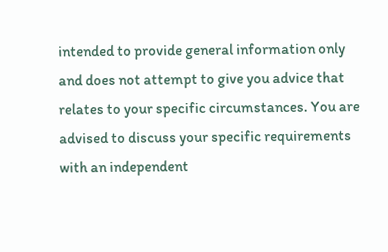intended to provide general information only and does not attempt to give you advice that relates to your specific circumstances. You are advised to discuss your specific requirements with an independent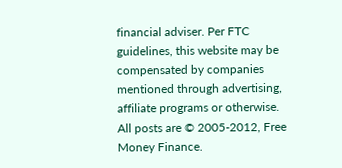financial adviser. Per FTC guidelines, this website may be compensated by companies mentioned through advertising, affiliate programs or otherwise. All posts are © 2005-2012, Free Money Finance.